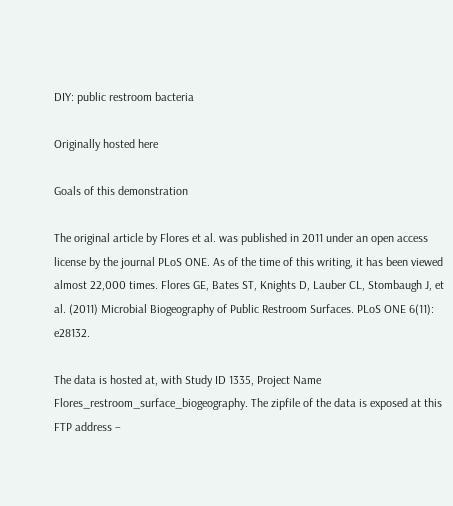DIY: public restroom bacteria

Originally hosted here

Goals of this demonstration

The original article by Flores et al. was published in 2011 under an open access license by the journal PLoS ONE. As of the time of this writing, it has been viewed almost 22,000 times. Flores GE, Bates ST, Knights D, Lauber CL, Stombaugh J, et al. (2011) Microbial Biogeography of Public Restroom Surfaces. PLoS ONE 6(11): e28132.

The data is hosted at, with Study ID 1335, Project Name Flores_restroom_surface_biogeography. The zipfile of the data is exposed at this FTP address –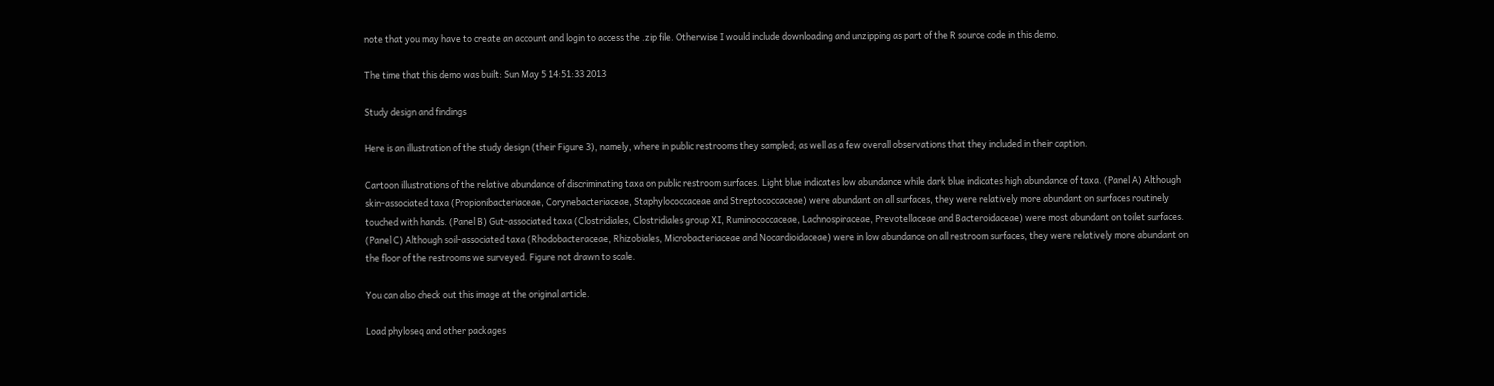note that you may have to create an account and login to access the .zip file. Otherwise I would include downloading and unzipping as part of the R source code in this demo.

The time that this demo was built: Sun May 5 14:51:33 2013

Study design and findings

Here is an illustration of the study design (their Figure 3), namely, where in public restrooms they sampled; as well as a few overall observations that they included in their caption.

Cartoon illustrations of the relative abundance of discriminating taxa on public restroom surfaces. Light blue indicates low abundance while dark blue indicates high abundance of taxa. (Panel A) Although skin-associated taxa (Propionibacteriaceae, Corynebacteriaceae, Staphylococcaceae and Streptococcaceae) were abundant on all surfaces, they were relatively more abundant on surfaces routinely touched with hands. (Panel B) Gut-associated taxa (Clostridiales, Clostridiales group XI, Ruminococcaceae, Lachnospiraceae, Prevotellaceae and Bacteroidaceae) were most abundant on toilet surfaces. (Panel C) Although soil-associated taxa (Rhodobacteraceae, Rhizobiales, Microbacteriaceae and Nocardioidaceae) were in low abundance on all restroom surfaces, they were relatively more abundant on the floor of the restrooms we surveyed. Figure not drawn to scale.

You can also check out this image at the original article.

Load phyloseq and other packages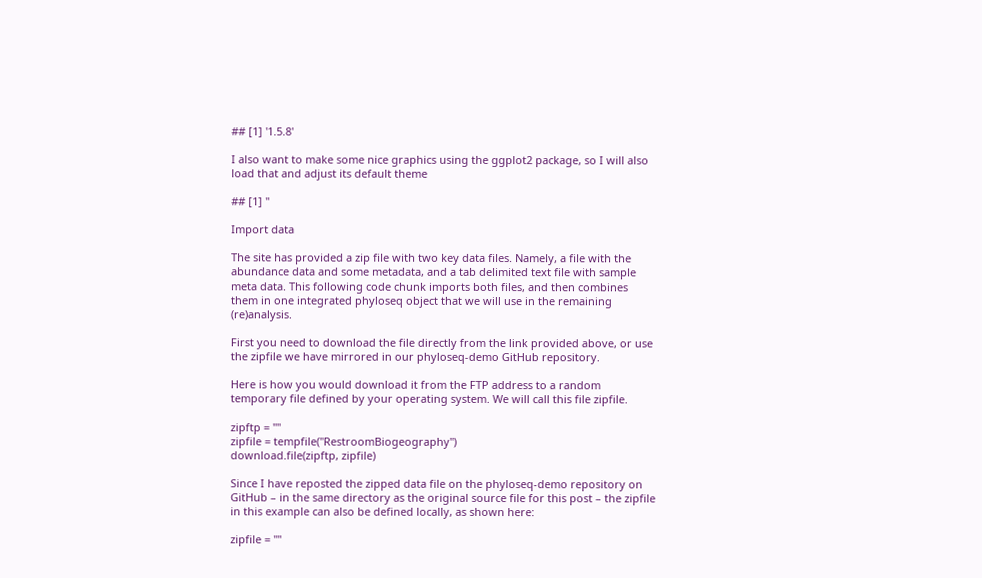## [1] '1.5.8'

I also want to make some nice graphics using the ggplot2 package, so I will also load that and adjust its default theme

## [1] ''

Import data

The site has provided a zip file with two key data files. Namely, a file with the abundance data and some metadata, and a tab delimited text file with sample meta data. This following code chunk imports both files, and then combines them in one integrated phyloseq object that we will use in the remaining (re)analysis.

First you need to download the file directly from the link provided above, or use the zipfile we have mirrored in our phyloseq-demo GitHub repository.

Here is how you would download it from the FTP address to a random temporary file defined by your operating system. We will call this file zipfile.

zipftp = ""
zipfile = tempfile("RestroomBiogeography")
download.file(zipftp, zipfile)

Since I have reposted the zipped data file on the phyloseq-demo repository on GitHub – in the same directory as the original source file for this post – the zipfile in this example can also be defined locally, as shown here:

zipfile = ""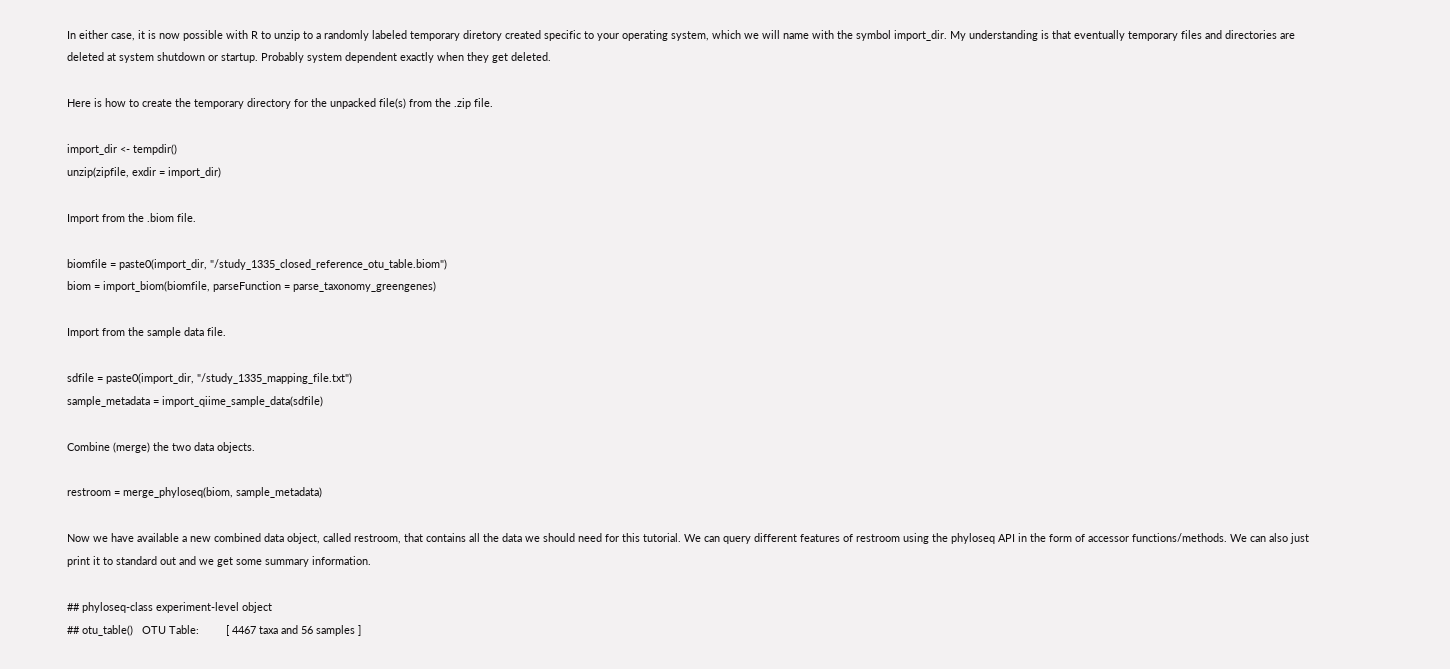In either case, it is now possible with R to unzip to a randomly labeled temporary diretory created specific to your operating system, which we will name with the symbol import_dir. My understanding is that eventually temporary files and directories are deleted at system shutdown or startup. Probably system dependent exactly when they get deleted.

Here is how to create the temporary directory for the unpacked file(s) from the .zip file.

import_dir <- tempdir()
unzip(zipfile, exdir = import_dir)

Import from the .biom file.

biomfile = paste0(import_dir, "/study_1335_closed_reference_otu_table.biom")
biom = import_biom(biomfile, parseFunction = parse_taxonomy_greengenes)

Import from the sample data file.

sdfile = paste0(import_dir, "/study_1335_mapping_file.txt")
sample_metadata = import_qiime_sample_data(sdfile)

Combine (merge) the two data objects.

restroom = merge_phyloseq(biom, sample_metadata)

Now we have available a new combined data object, called restroom, that contains all the data we should need for this tutorial. We can query different features of restroom using the phyloseq API in the form of accessor functions/methods. We can also just print it to standard out and we get some summary information.

## phyloseq-class experiment-level object
## otu_table()   OTU Table:         [ 4467 taxa and 56 samples ]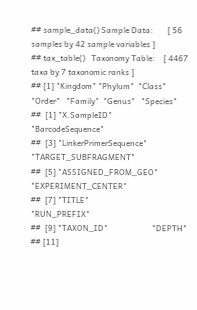## sample_data() Sample Data:       [ 56 samples by 42 sample variables ]
## tax_table()   Taxonomy Table:    [ 4467 taxa by 7 taxonomic ranks ]
## [1] "Kingdom" "Phylum"  "Class"   "Order"   "Family"  "Genus"   "Species"
##  [1] "X.SampleID"                    "BarcodeSequence"
##  [3] "LinkerPrimerSequence"          "TARGET_SUBFRAGMENT"
##  [5] "ASSIGNED_FROM_GEO"             "EXPERIMENT_CENTER"
##  [7] "TITLE"                         "RUN_PREFIX"
##  [9] "TAXON_ID"                      "DEPTH"
## [11]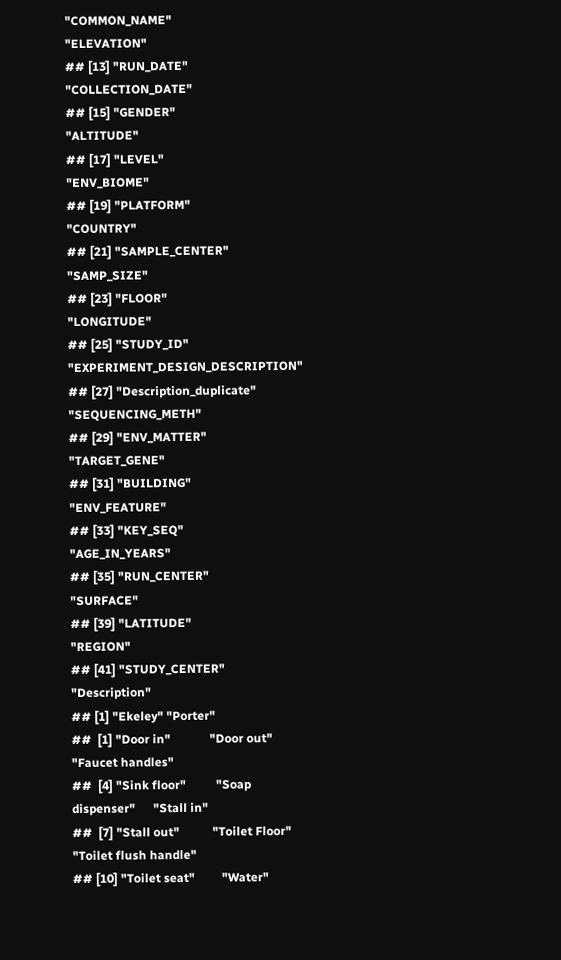"COMMON_NAME"                   "ELEVATION"
## [13] "RUN_DATE"                      "COLLECTION_DATE"
## [15] "GENDER"                        "ALTITUDE"
## [17] "LEVEL"                         "ENV_BIOME"
## [19] "PLATFORM"                      "COUNTRY"
## [21] "SAMPLE_CENTER"                 "SAMP_SIZE"
## [23] "FLOOR"                         "LONGITUDE"
## [25] "STUDY_ID"                      "EXPERIMENT_DESIGN_DESCRIPTION"
## [27] "Description_duplicate"         "SEQUENCING_METH"
## [29] "ENV_MATTER"                    "TARGET_GENE"
## [31] "BUILDING"                      "ENV_FEATURE"
## [33] "KEY_SEQ"                       "AGE_IN_YEARS"
## [35] "RUN_CENTER"                    "SURFACE"
## [39] "LATITUDE"                      "REGION"
## [41] "STUDY_CENTER"                  "Description"
## [1] "Ekeley" "Porter"
##  [1] "Door in"             "Door out"            "Faucet handles"
##  [4] "Sink floor"          "Soap dispenser"      "Stall in"
##  [7] "Stall out"           "Toilet Floor"        "Toilet flush handle"
## [10] "Toilet seat"         "Water"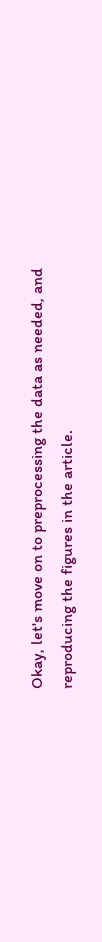Okay, let's move on to preprocessing the data as needed, and reproducing the figures in the article.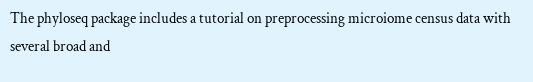The phyloseq package includes a tutorial on preprocessing microiome census data with several broad and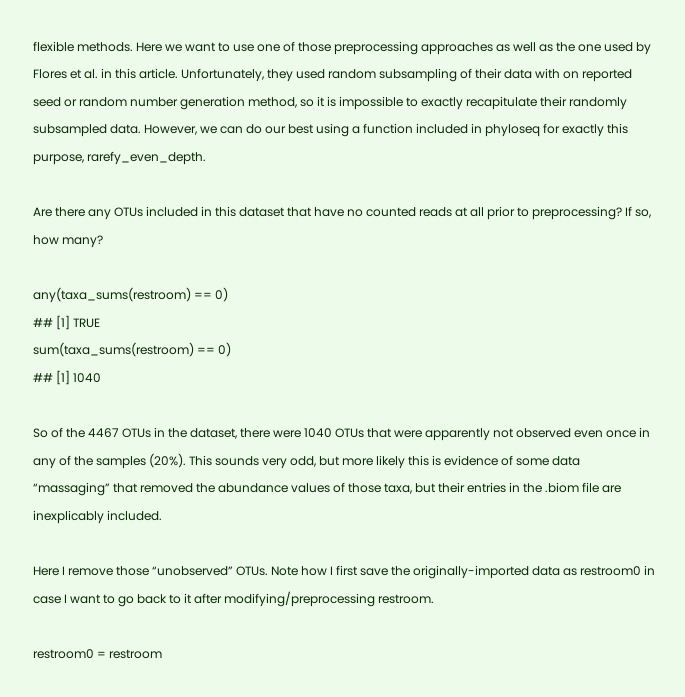flexible methods. Here we want to use one of those preprocessing approaches as well as the one used by Flores et al. in this article. Unfortunately, they used random subsampling of their data with on reported seed or random number generation method, so it is impossible to exactly recapitulate their randomly subsampled data. However, we can do our best using a function included in phyloseq for exactly this purpose, rarefy_even_depth.

Are there any OTUs included in this dataset that have no counted reads at all prior to preprocessing? If so, how many?

any(taxa_sums(restroom) == 0)
## [1] TRUE
sum(taxa_sums(restroom) == 0)
## [1] 1040

So of the 4467 OTUs in the dataset, there were 1040 OTUs that were apparently not observed even once in any of the samples (20%). This sounds very odd, but more likely this is evidence of some data “massaging” that removed the abundance values of those taxa, but their entries in the .biom file are inexplicably included.

Here I remove those “unobserved” OTUs. Note how I first save the originally-imported data as restroom0 in case I want to go back to it after modifying/preprocessing restroom.

restroom0 = restroom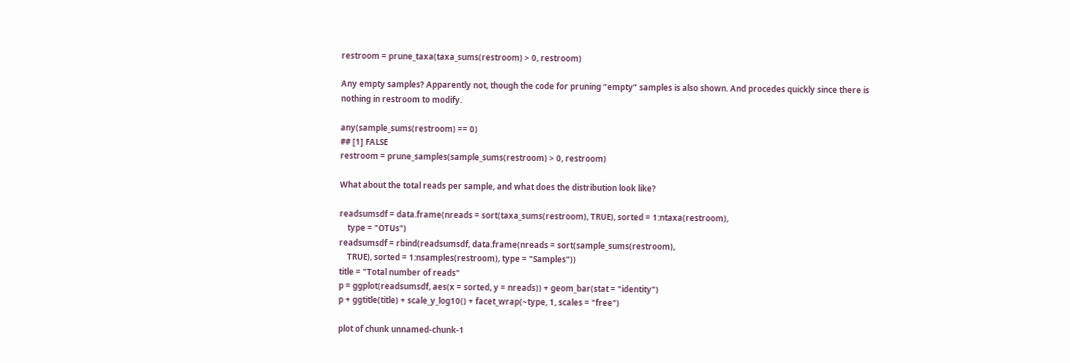restroom = prune_taxa(taxa_sums(restroom) > 0, restroom)

Any empty samples? Apparently not, though the code for pruning “empty” samples is also shown. And procedes quickly since there is nothing in restroom to modify.

any(sample_sums(restroom) == 0)
## [1] FALSE
restroom = prune_samples(sample_sums(restroom) > 0, restroom)

What about the total reads per sample, and what does the distribution look like?

readsumsdf = data.frame(nreads = sort(taxa_sums(restroom), TRUE), sorted = 1:ntaxa(restroom),
    type = "OTUs")
readsumsdf = rbind(readsumsdf, data.frame(nreads = sort(sample_sums(restroom),
    TRUE), sorted = 1:nsamples(restroom), type = "Samples"))
title = "Total number of reads"
p = ggplot(readsumsdf, aes(x = sorted, y = nreads)) + geom_bar(stat = "identity")
p + ggtitle(title) + scale_y_log10() + facet_wrap(~type, 1, scales = "free")

plot of chunk unnamed-chunk-1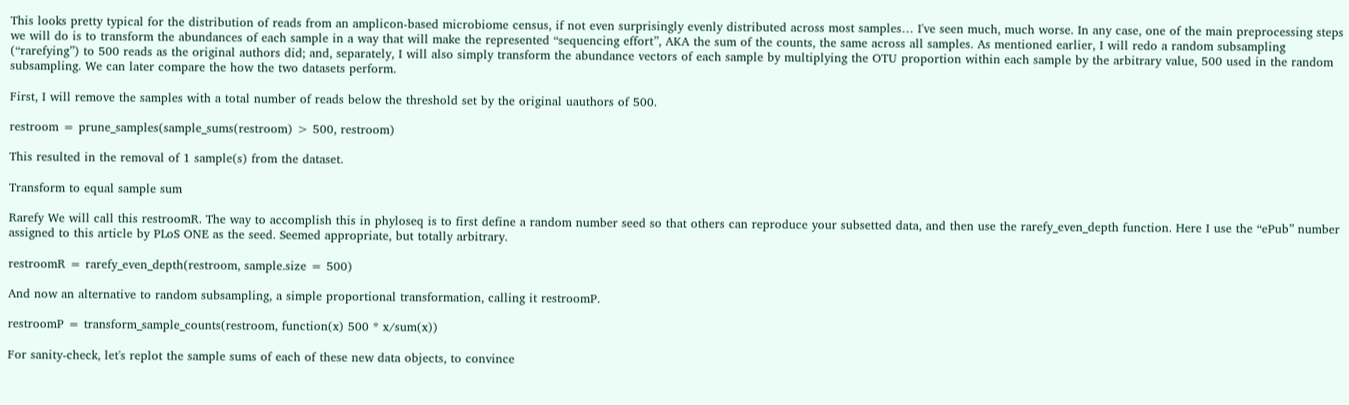This looks pretty typical for the distribution of reads from an amplicon-based microbiome census, if not even surprisingly evenly distributed across most samples… I've seen much, much worse. In any case, one of the main preprocessing steps we will do is to transform the abundances of each sample in a way that will make the represented “sequencing effort”, AKA the sum of the counts, the same across all samples. As mentioned earlier, I will redo a random subsampling (“rarefying”) to 500 reads as the original authors did; and, separately, I will also simply transform the abundance vectors of each sample by multiplying the OTU proportion within each sample by the arbitrary value, 500 used in the random subsampling. We can later compare the how the two datasets perform.

First, I will remove the samples with a total number of reads below the threshold set by the original uauthors of 500.

restroom = prune_samples(sample_sums(restroom) > 500, restroom)

This resulted in the removal of 1 sample(s) from the dataset.

Transform to equal sample sum

Rarefy We will call this restroomR. The way to accomplish this in phyloseq is to first define a random number seed so that others can reproduce your subsetted data, and then use the rarefy_even_depth function. Here I use the “ePub” number assigned to this article by PLoS ONE as the seed. Seemed appropriate, but totally arbitrary.

restroomR = rarefy_even_depth(restroom, sample.size = 500)

And now an alternative to random subsampling, a simple proportional transformation, calling it restroomP.

restroomP = transform_sample_counts(restroom, function(x) 500 * x/sum(x))

For sanity-check, let's replot the sample sums of each of these new data objects, to convince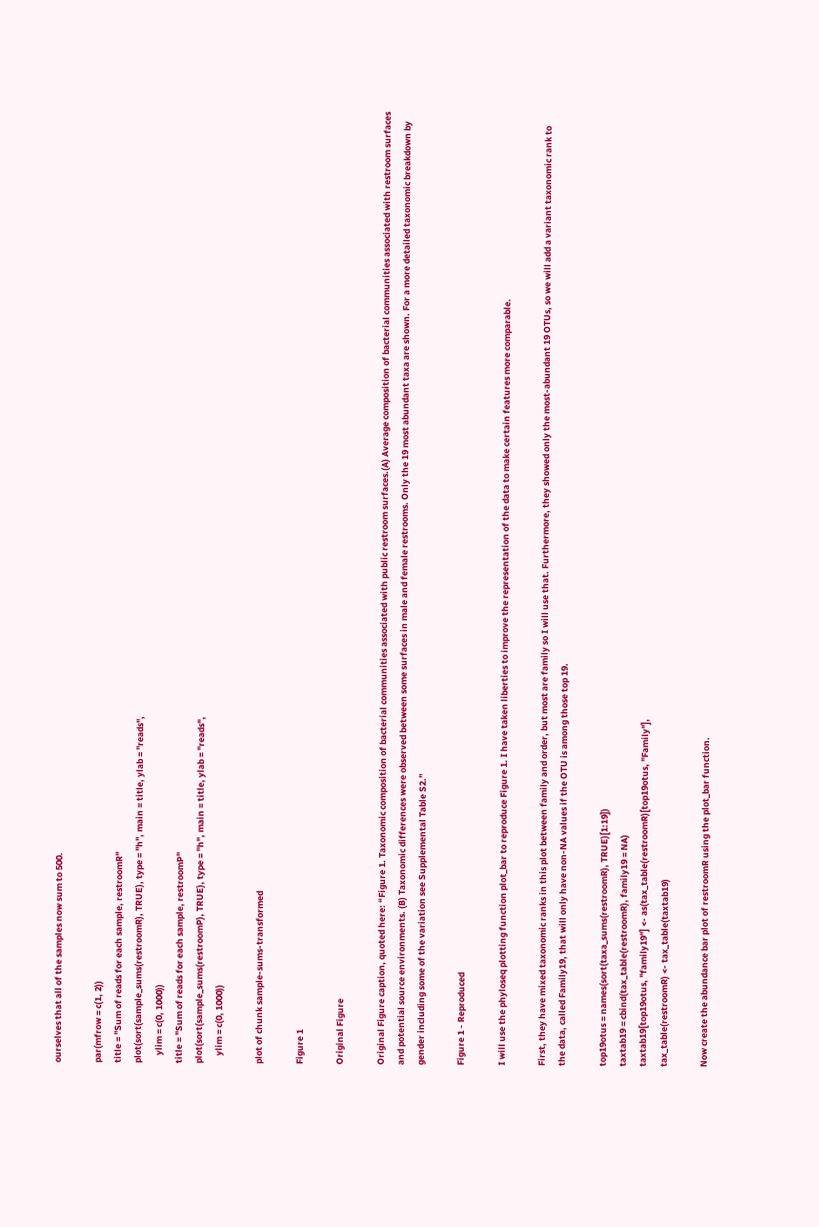ourselves that all of the samples now sum to 500.

par(mfrow = c(1, 2))
title = "Sum of reads for each sample, restroomR"
plot(sort(sample_sums(restroomR), TRUE), type = "h", main = title, ylab = "reads",
    ylim = c(0, 1000))
title = "Sum of reads for each sample, restroomP"
plot(sort(sample_sums(restroomP), TRUE), type = "h", main = title, ylab = "reads",
    ylim = c(0, 1000))

plot of chunk sample-sums-transformed

Figure 1

Original Figure

Original Figure caption, quoted here: “Figure 1. Taxonomic composition of bacterial communities associated with public restroom surfaces.(A) Average composition of bacterial communities associated with restroom surfaces and potential source environments. (B) Taxonomic differences were observed between some surfaces in male and female restrooms. Only the 19 most abundant taxa are shown. For a more detailed taxonomic breakdown by gender including some of the variation see Supplemental Table S2.”

Figure 1 - Reproduced

I will use the phyloseq plotting function plot_bar to reproduce Figure 1. I have taken liberties to improve the representation of the data to make certain features more comparable.

First, they have mixed taxonomic ranks in this plot between family and order, but most are family so I will use that. Furthermore, they showed only the most-abundant 19 OTUs, so we will add a variant taxonomic rank to the data, called Family19, that will only have non-NA values if the OTU is among those top 19.

top19otus = names(sort(taxa_sums(restroomR), TRUE)[1:19])
taxtab19 = cbind(tax_table(restroomR), family19 = NA)
taxtab19[top19otus, "family19"] <- as(tax_table(restroomR)[top19otus, "Family"],
tax_table(restroomR) <- tax_table(taxtab19)

Now create the abundance bar plot of restroomR using the plot_bar function.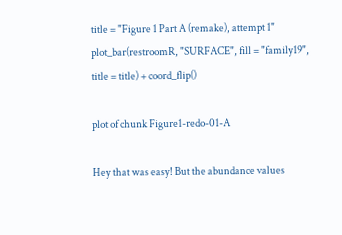title = "Figure 1 Part A (remake), attempt 1"
plot_bar(restroomR, "SURFACE", fill = "family19", title = title) + coord_flip()

plot of chunk Figure1-redo-01-A

Hey that was easy! But the abundance values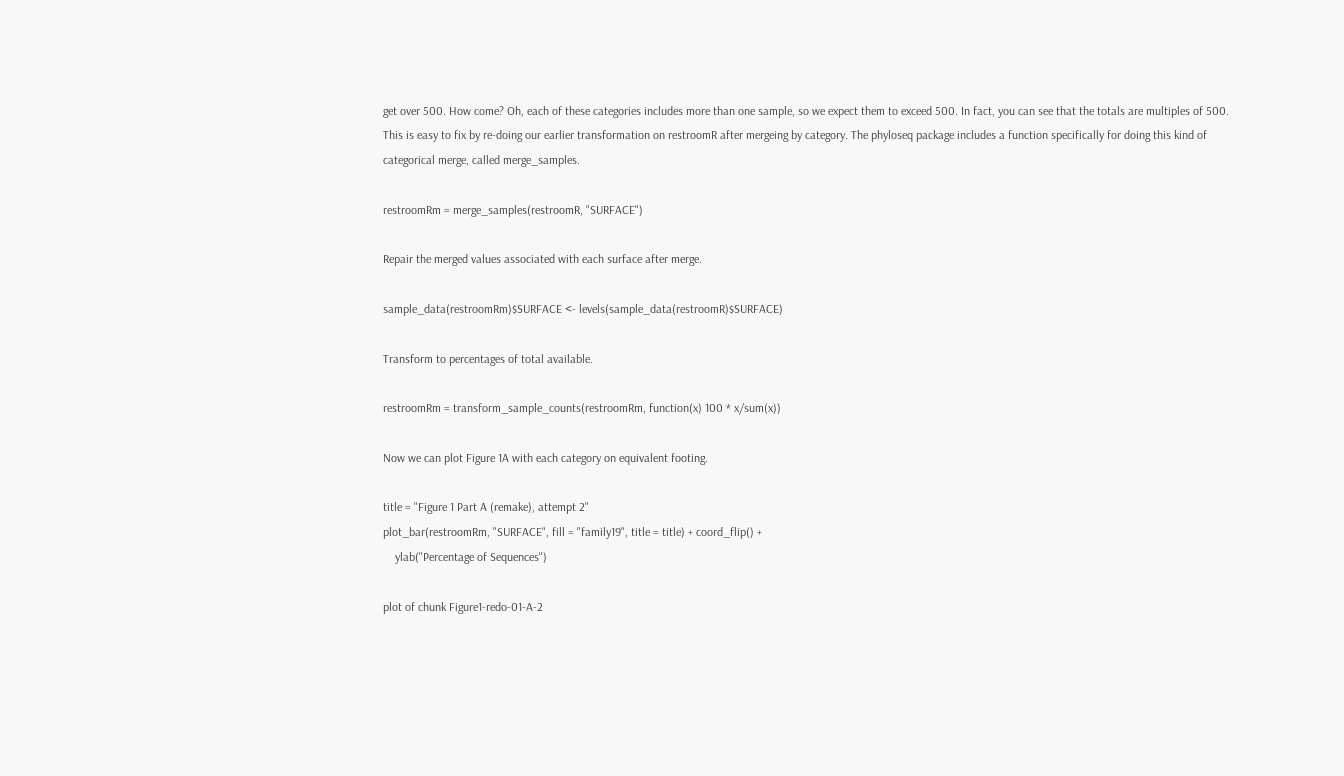get over 500. How come? Oh, each of these categories includes more than one sample, so we expect them to exceed 500. In fact, you can see that the totals are multiples of 500. This is easy to fix by re-doing our earlier transformation on restroomR after mergeing by category. The phyloseq package includes a function specifically for doing this kind of categorical merge, called merge_samples.

restroomRm = merge_samples(restroomR, "SURFACE")

Repair the merged values associated with each surface after merge.

sample_data(restroomRm)$SURFACE <- levels(sample_data(restroomR)$SURFACE)

Transform to percentages of total available.

restroomRm = transform_sample_counts(restroomRm, function(x) 100 * x/sum(x))

Now we can plot Figure 1A with each category on equivalent footing.

title = "Figure 1 Part A (remake), attempt 2"
plot_bar(restroomRm, "SURFACE", fill = "family19", title = title) + coord_flip() +
    ylab("Percentage of Sequences")

plot of chunk Figure1-redo-01-A-2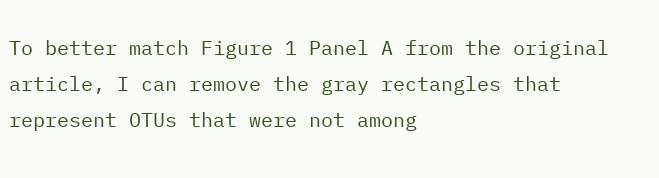To better match Figure 1 Panel A from the original article, I can remove the gray rectangles that represent OTUs that were not among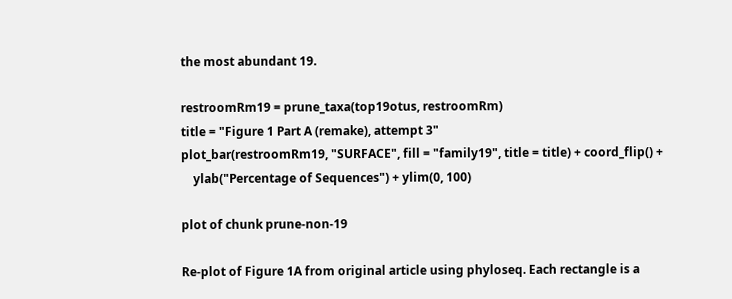the most abundant 19.

restroomRm19 = prune_taxa(top19otus, restroomRm)
title = "Figure 1 Part A (remake), attempt 3"
plot_bar(restroomRm19, "SURFACE", fill = "family19", title = title) + coord_flip() +
    ylab("Percentage of Sequences") + ylim(0, 100)

plot of chunk prune-non-19

Re-plot of Figure 1A from original article using phyloseq. Each rectangle is a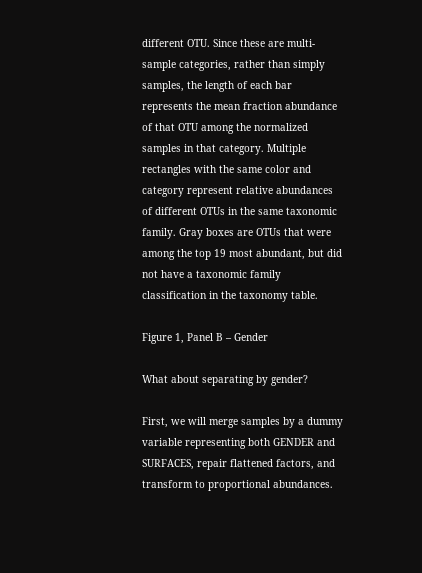different OTU. Since these are multi-sample categories, rather than simply samples, the length of each bar represents the mean fraction abundance of that OTU among the normalized samples in that category. Multiple rectangles with the same color and category represent relative abundances of different OTUs in the same taxonomic family. Gray boxes are OTUs that were among the top 19 most abundant, but did not have a taxonomic family classification in the taxonomy table.

Figure 1, Panel B – Gender

What about separating by gender?

First, we will merge samples by a dummy variable representing both GENDER and SURFACES, repair flattened factors, and transform to proportional abundances.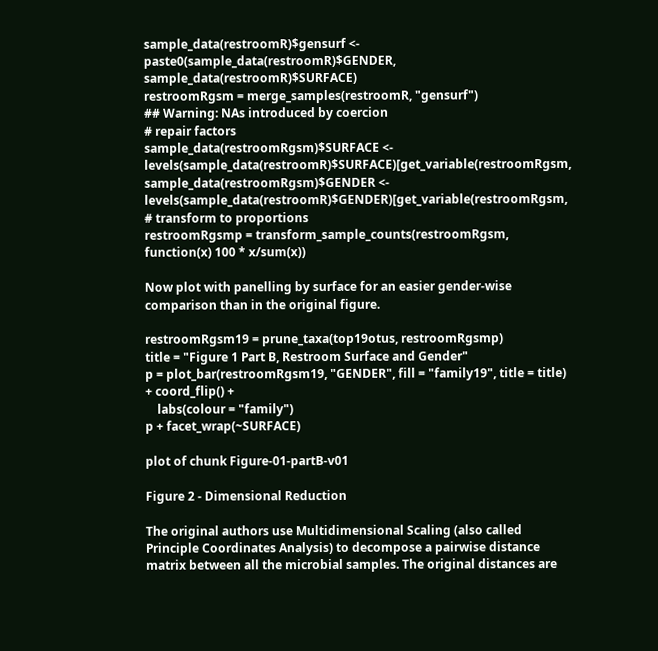sample_data(restroomR)$gensurf <- paste0(sample_data(restroomR)$GENDER, sample_data(restroomR)$SURFACE)
restroomRgsm = merge_samples(restroomR, "gensurf")
## Warning: NAs introduced by coercion
# repair factors
sample_data(restroomRgsm)$SURFACE <- levels(sample_data(restroomR)$SURFACE)[get_variable(restroomRgsm,
sample_data(restroomRgsm)$GENDER <- levels(sample_data(restroomR)$GENDER)[get_variable(restroomRgsm,
# transform to proportions
restroomRgsmp = transform_sample_counts(restroomRgsm, function(x) 100 * x/sum(x))

Now plot with panelling by surface for an easier gender-wise comparison than in the original figure.

restroomRgsm19 = prune_taxa(top19otus, restroomRgsmp)
title = "Figure 1 Part B, Restroom Surface and Gender"
p = plot_bar(restroomRgsm19, "GENDER", fill = "family19", title = title) + coord_flip() +
    labs(colour = "family")
p + facet_wrap(~SURFACE)

plot of chunk Figure-01-partB-v01

Figure 2 - Dimensional Reduction

The original authors use Multidimensional Scaling (also called Principle Coordinates Analysis) to decompose a pairwise distance matrix between all the microbial samples. The original distances are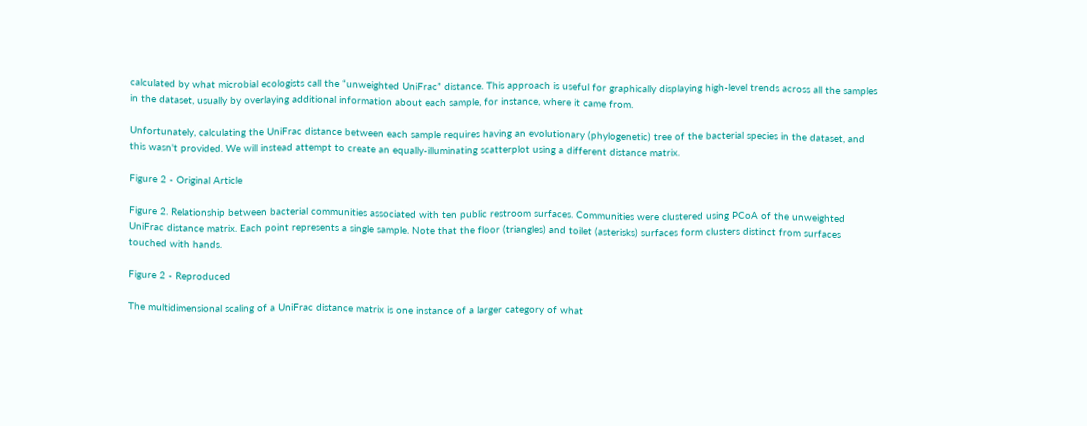calculated by what microbial ecologists call the “unweighted UniFrac” distance. This approach is useful for graphically displaying high-level trends across all the samples in the dataset, usually by overlaying additional information about each sample, for instance, where it came from.

Unfortunately, calculating the UniFrac distance between each sample requires having an evolutionary (phylogenetic) tree of the bacterial species in the dataset, and this wasn't provided. We will instead attempt to create an equally-illuminating scatterplot using a different distance matrix.

Figure 2 - Original Article

Figure 2. Relationship between bacterial communities associated with ten public restroom surfaces. Communities were clustered using PCoA of the unweighted UniFrac distance matrix. Each point represents a single sample. Note that the floor (triangles) and toilet (asterisks) surfaces form clusters distinct from surfaces touched with hands.

Figure 2 - Reproduced

The multidimensional scaling of a UniFrac distance matrix is one instance of a larger category of what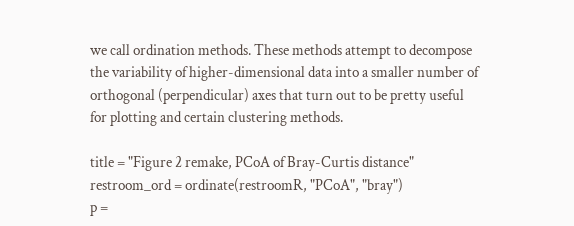we call ordination methods. These methods attempt to decompose the variability of higher-dimensional data into a smaller number of orthogonal (perpendicular) axes that turn out to be pretty useful for plotting and certain clustering methods.

title = "Figure 2 remake, PCoA of Bray-Curtis distance"
restroom_ord = ordinate(restroomR, "PCoA", "bray")
p =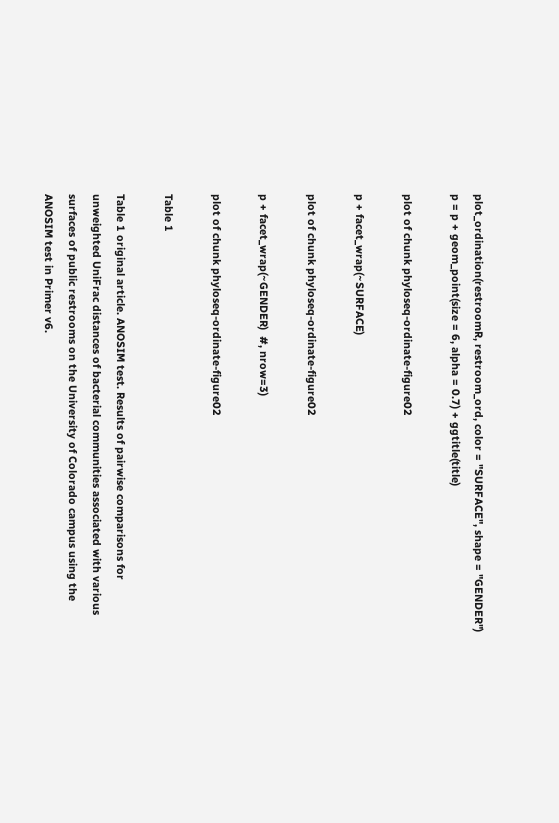plot_ordination(restroomR, restroom_ord, color = "SURFACE", shape = "GENDER")
p = p + geom_point(size = 6, alpha = 0.7) + ggtitle(title)

plot of chunk phyloseq-ordinate-figure02

p + facet_wrap(~SURFACE)

plot of chunk phyloseq-ordinate-figure02

p + facet_wrap(~GENDER)  #, nrow=3)

plot of chunk phyloseq-ordinate-figure02

Table 1

Table 1 original article. ANOSIM test. Results of pairwise comparisons for unweighted UniFrac distances of bacterial communities associated with various surfaces of public restrooms on the University of Colorado campus using the ANOSIM test in Primer v6.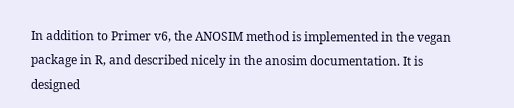In addition to Primer v6, the ANOSIM method is implemented in the vegan package in R, and described nicely in the anosim documentation. It is designed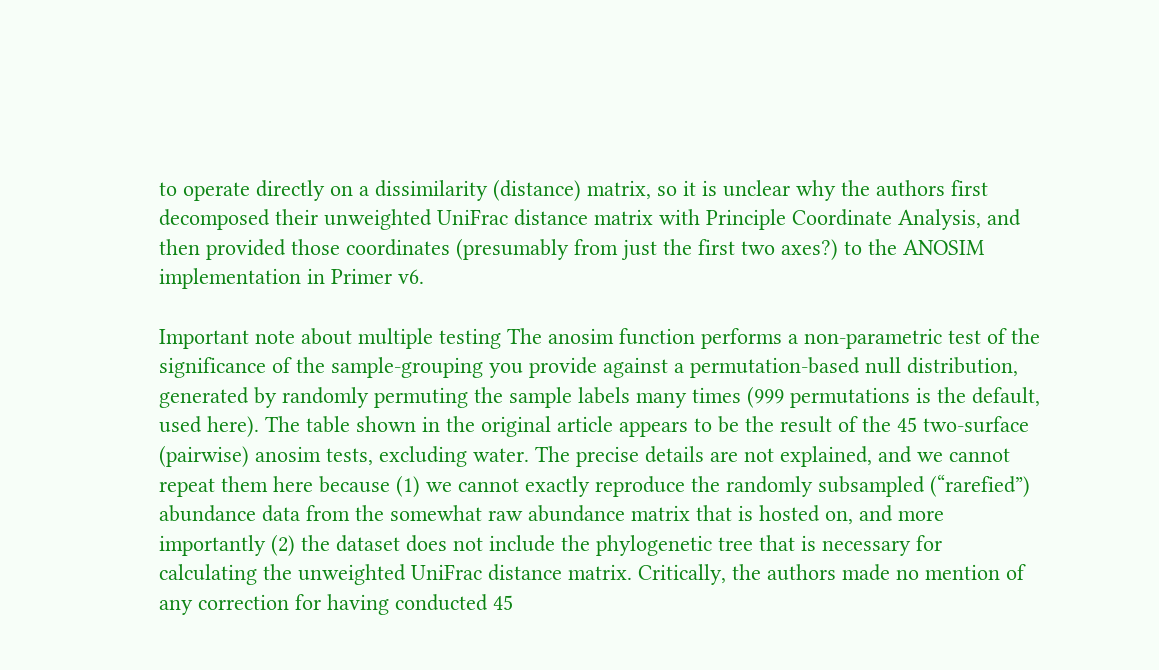to operate directly on a dissimilarity (distance) matrix, so it is unclear why the authors first decomposed their unweighted UniFrac distance matrix with Principle Coordinate Analysis, and then provided those coordinates (presumably from just the first two axes?) to the ANOSIM implementation in Primer v6.

Important note about multiple testing The anosim function performs a non-parametric test of the significance of the sample-grouping you provide against a permutation-based null distribution, generated by randomly permuting the sample labels many times (999 permutations is the default, used here). The table shown in the original article appears to be the result of the 45 two-surface (pairwise) anosim tests, excluding water. The precise details are not explained, and we cannot repeat them here because (1) we cannot exactly reproduce the randomly subsampled (“rarefied”) abundance data from the somewhat raw abundance matrix that is hosted on, and more importantly (2) the dataset does not include the phylogenetic tree that is necessary for calculating the unweighted UniFrac distance matrix. Critically, the authors made no mention of any correction for having conducted 45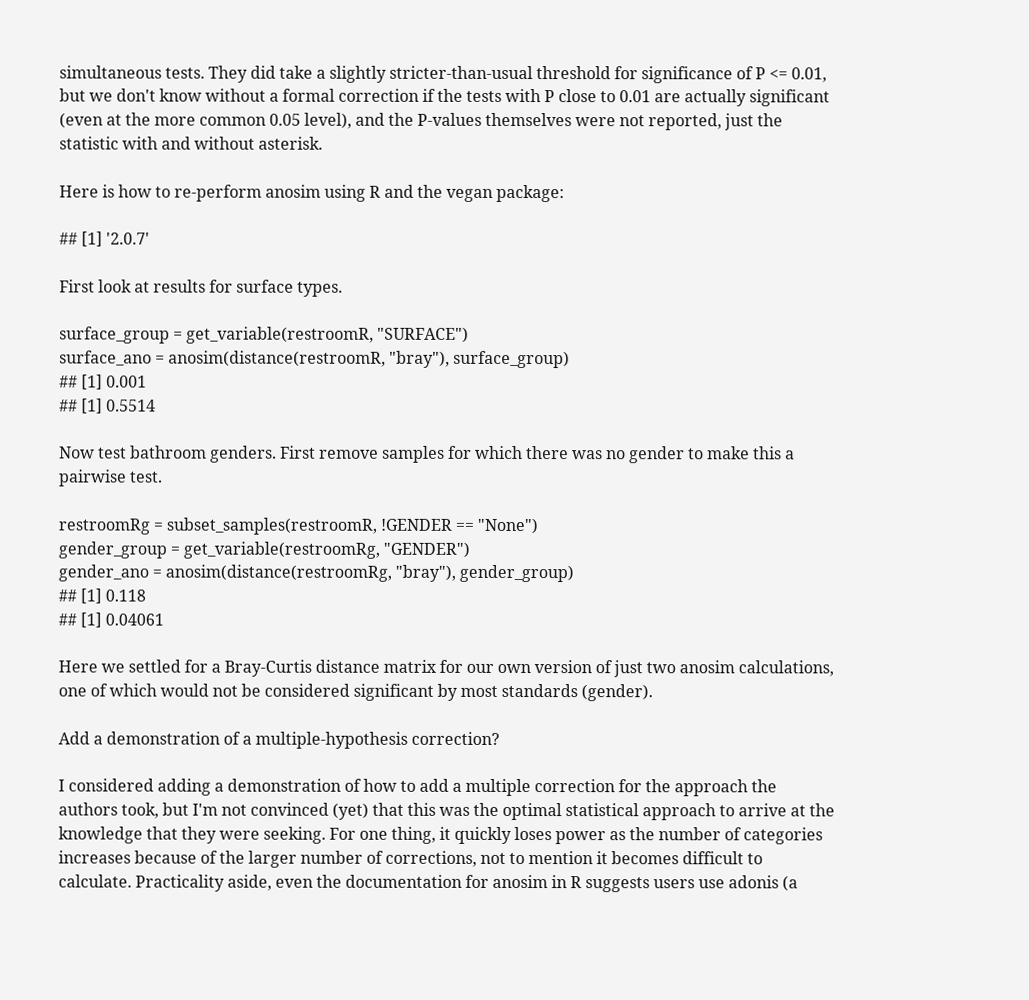simultaneous tests. They did take a slightly stricter-than-usual threshold for significance of P <= 0.01, but we don't know without a formal correction if the tests with P close to 0.01 are actually significant (even at the more common 0.05 level), and the P-values themselves were not reported, just the statistic with and without asterisk.

Here is how to re-perform anosim using R and the vegan package:

## [1] '2.0.7'

First look at results for surface types.

surface_group = get_variable(restroomR, "SURFACE")
surface_ano = anosim(distance(restroomR, "bray"), surface_group)
## [1] 0.001
## [1] 0.5514

Now test bathroom genders. First remove samples for which there was no gender to make this a pairwise test.

restroomRg = subset_samples(restroomR, !GENDER == "None")
gender_group = get_variable(restroomRg, "GENDER")
gender_ano = anosim(distance(restroomRg, "bray"), gender_group)
## [1] 0.118
## [1] 0.04061

Here we settled for a Bray-Curtis distance matrix for our own version of just two anosim calculations, one of which would not be considered significant by most standards (gender).

Add a demonstration of a multiple-hypothesis correction?

I considered adding a demonstration of how to add a multiple correction for the approach the authors took, but I'm not convinced (yet) that this was the optimal statistical approach to arrive at the knowledge that they were seeking. For one thing, it quickly loses power as the number of categories increases because of the larger number of corrections, not to mention it becomes difficult to calculate. Practicality aside, even the documentation for anosim in R suggests users use adonis (a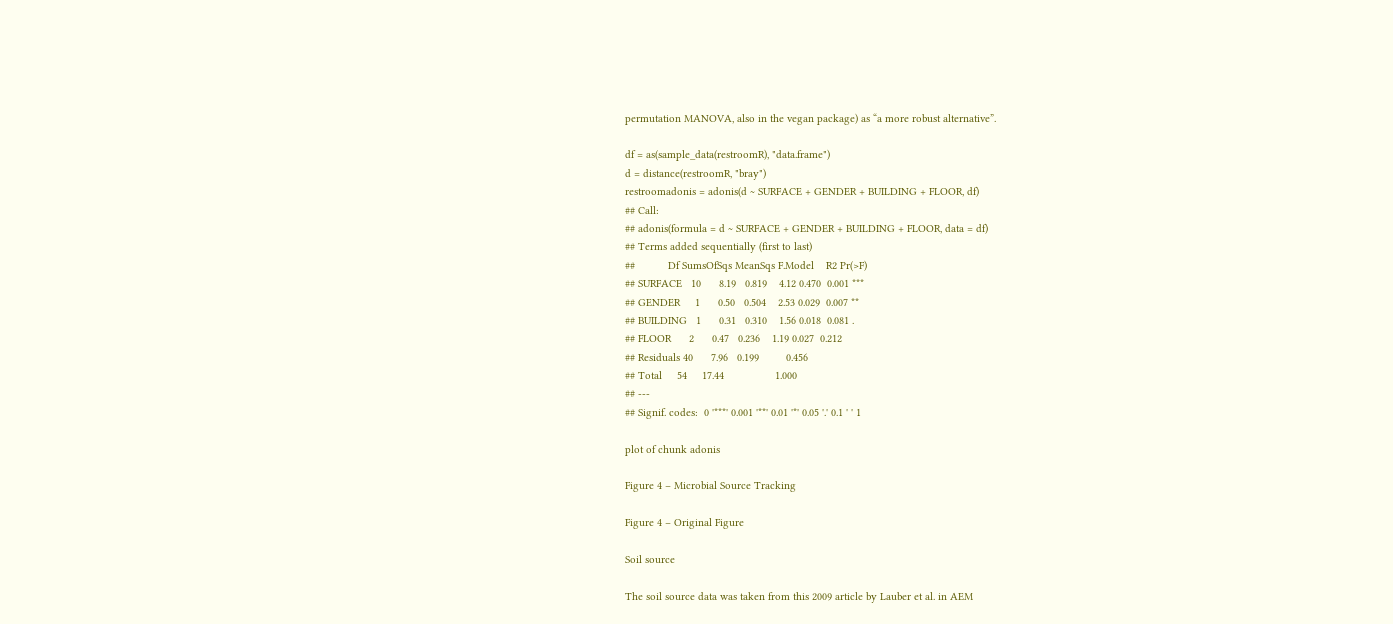permutation MANOVA, also in the vegan package) as “a more robust alternative”.

df = as(sample_data(restroomR), "data.frame")
d = distance(restroomR, "bray")
restroomadonis = adonis(d ~ SURFACE + GENDER + BUILDING + FLOOR, df)
## Call:
## adonis(formula = d ~ SURFACE + GENDER + BUILDING + FLOOR, data = df)
## Terms added sequentially (first to last)
##           Df SumsOfSqs MeanSqs F.Model    R2 Pr(>F)
## SURFACE   10      8.19   0.819    4.12 0.470  0.001 ***
## GENDER     1      0.50   0.504    2.53 0.029  0.007 **
## BUILDING   1      0.31   0.310    1.56 0.018  0.081 .
## FLOOR      2      0.47   0.236    1.19 0.027  0.212
## Residuals 40      7.96   0.199         0.456
## Total     54     17.44                 1.000
## ---
## Signif. codes:  0 '***' 0.001 '**' 0.01 '*' 0.05 '.' 0.1 ' ' 1

plot of chunk adonis

Figure 4 – Microbial Source Tracking

Figure 4 – Original Figure

Soil source

The soil source data was taken from this 2009 article by Lauber et al. in AEM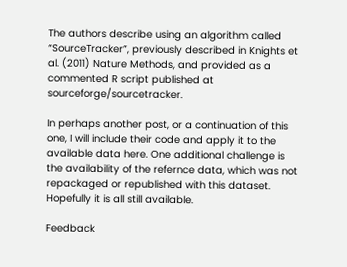The authors describe using an algorithm called “SourceTracker”, previously described in Knights et al. (2011) Nature Methods, and provided as a commented R script published at sourceforge/sourcetracker.

In perhaps another post, or a continuation of this one, I will include their code and apply it to the available data here. One additional challenge is the availability of the refernce data, which was not repackaged or republished with this dataset. Hopefully it is all still available.

Feedback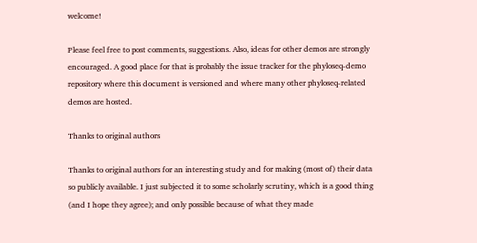welcome!

Please feel free to post comments, suggestions. Also, ideas for other demos are strongly encouraged. A good place for that is probably the issue tracker for the phyloseq-demo repository where this document is versioned and where many other phyloseq-related demos are hosted.

Thanks to original authors

Thanks to original authors for an interesting study and for making (most of) their data so publicly available. I just subjected it to some scholarly scrutiny, which is a good thing (and I hope they agree); and only possible because of what they made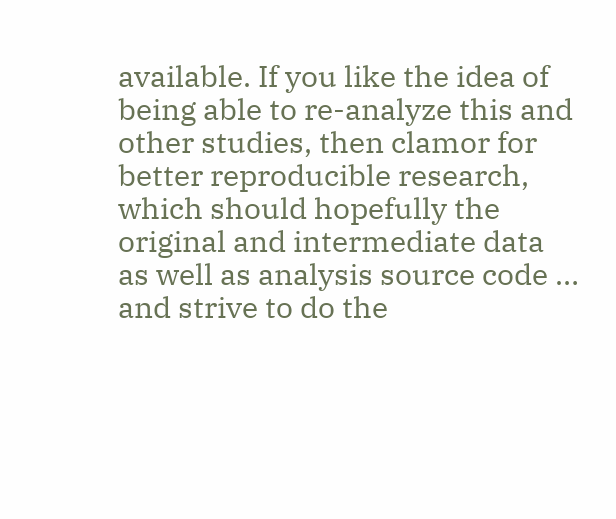available. If you like the idea of being able to re-analyze this and other studies, then clamor for better reproducible research, which should hopefully the original and intermediate data as well as analysis source code … and strive to do the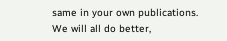same in your own publications. We will all do better,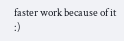faster work because of it :)